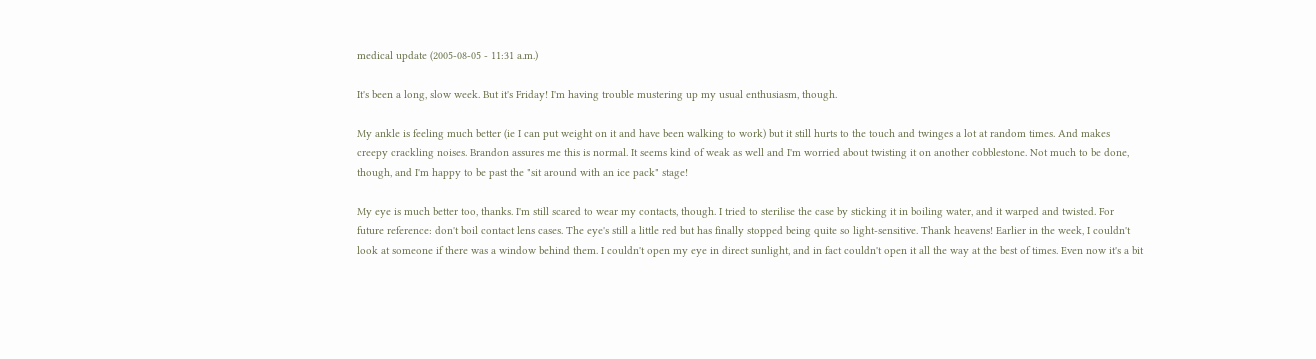medical update (2005-08-05 - 11:31 a.m.)

It's been a long, slow week. But it's Friday! I'm having trouble mustering up my usual enthusiasm, though.

My ankle is feeling much better (ie I can put weight on it and have been walking to work) but it still hurts to the touch and twinges a lot at random times. And makes creepy crackling noises. Brandon assures me this is normal. It seems kind of weak as well and I'm worried about twisting it on another cobblestone. Not much to be done, though, and I'm happy to be past the "sit around with an ice pack" stage!

My eye is much better too, thanks. I'm still scared to wear my contacts, though. I tried to sterilise the case by sticking it in boiling water, and it warped and twisted. For future reference: don't boil contact lens cases. The eye's still a little red but has finally stopped being quite so light-sensitive. Thank heavens! Earlier in the week, I couldn't look at someone if there was a window behind them. I couldn't open my eye in direct sunlight, and in fact couldn't open it all the way at the best of times. Even now it's a bit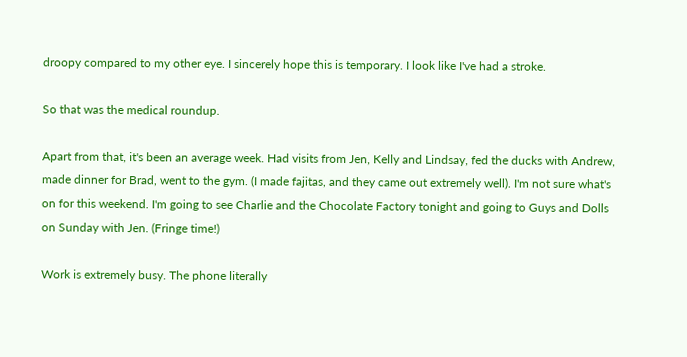droopy compared to my other eye. I sincerely hope this is temporary. I look like I've had a stroke.

So that was the medical roundup.

Apart from that, it's been an average week. Had visits from Jen, Kelly and Lindsay, fed the ducks with Andrew, made dinner for Brad, went to the gym. (I made fajitas, and they came out extremely well). I'm not sure what's on for this weekend. I'm going to see Charlie and the Chocolate Factory tonight and going to Guys and Dolls on Sunday with Jen. (Fringe time!)

Work is extremely busy. The phone literally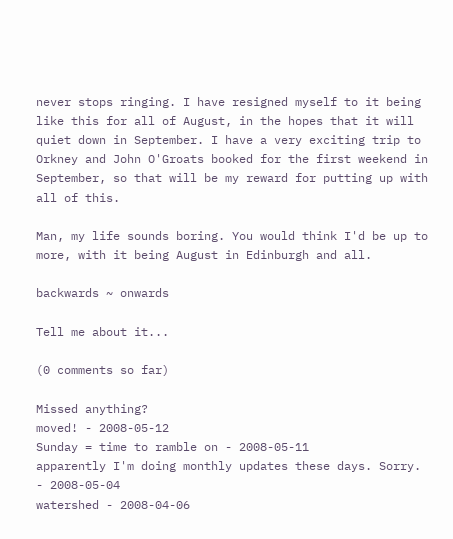never stops ringing. I have resigned myself to it being like this for all of August, in the hopes that it will quiet down in September. I have a very exciting trip to Orkney and John O'Groats booked for the first weekend in September, so that will be my reward for putting up with all of this.

Man, my life sounds boring. You would think I'd be up to more, with it being August in Edinburgh and all.

backwards ~ onwards

Tell me about it...

(0 comments so far)

Missed anything?
moved! - 2008-05-12
Sunday = time to ramble on - 2008-05-11
apparently I'm doing monthly updates these days. Sorry. - 2008-05-04
watershed - 2008-04-06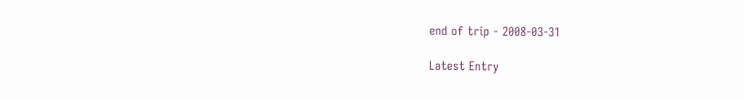end of trip - 2008-03-31

Latest Entry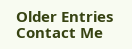Older Entries
Contact Me